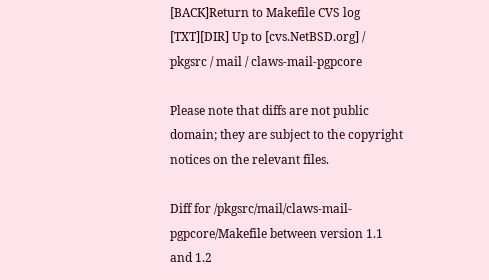[BACK]Return to Makefile CVS log [TXT][DIR] Up to [cvs.NetBSD.org] / pkgsrc / mail / claws-mail-pgpcore

Please note that diffs are not public domain; they are subject to the copyright notices on the relevant files.

Diff for /pkgsrc/mail/claws-mail-pgpcore/Makefile between version 1.1 and 1.2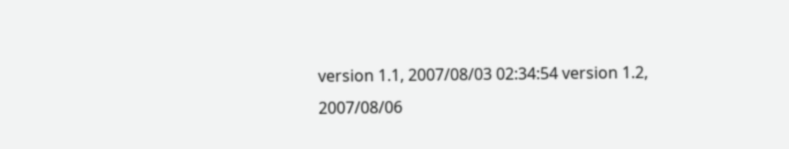version 1.1, 2007/08/03 02:34:54 version 1.2, 2007/08/06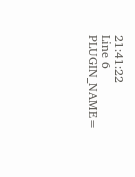21:41:22
Line 6  PLUGIN_NAME=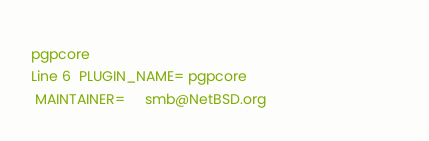pgpcore
Line 6  PLUGIN_NAME= pgpcore
 MAINTAINER=     smb@NetBSD.org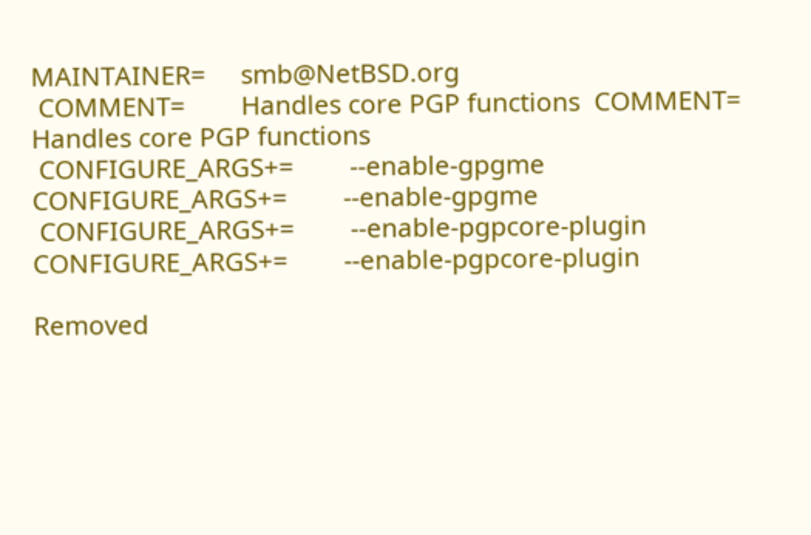MAINTAINER=     smb@NetBSD.org
 COMMENT=        Handles core PGP functions  COMMENT=        Handles core PGP functions
 CONFIGURE_ARGS+=        --enable-gpgme  CONFIGURE_ARGS+=        --enable-gpgme
 CONFIGURE_ARGS+=        --enable-pgpcore-plugin  CONFIGURE_ARGS+=        --enable-pgpcore-plugin

Removed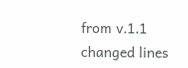from v.1.1
changed lines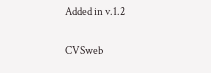Added in v.1.2

CVSweb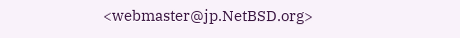<webmaster@jp.NetBSD.org>